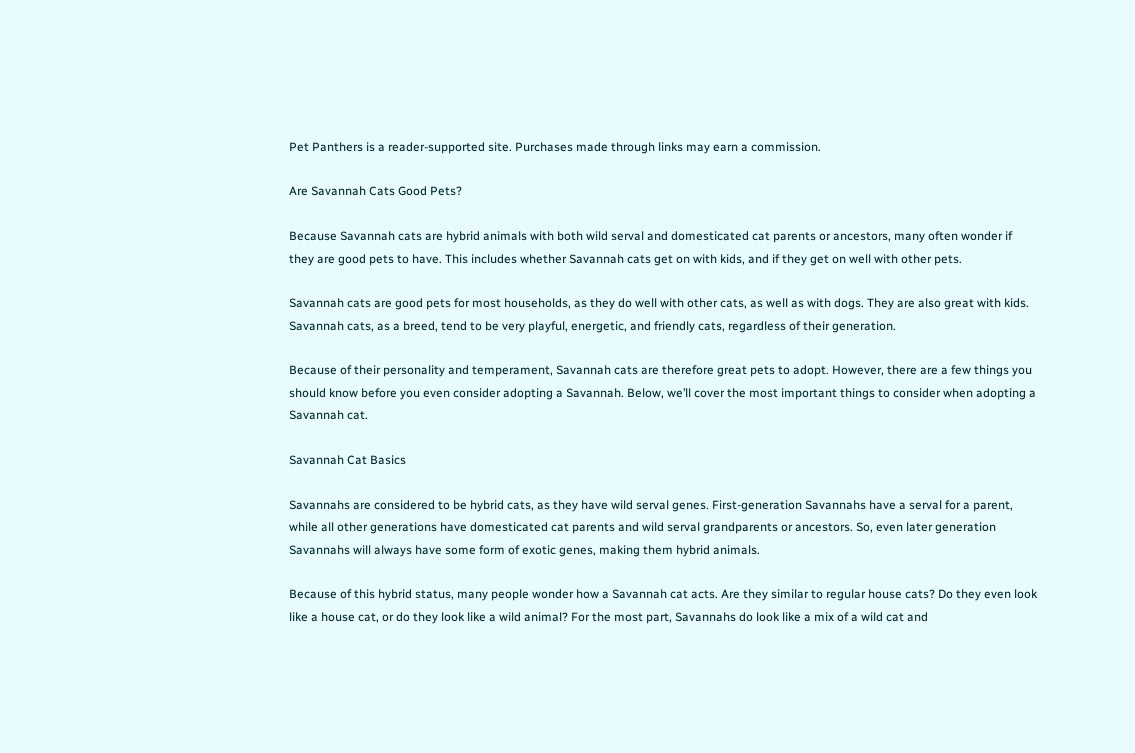Pet Panthers is a reader-supported site. Purchases made through links may earn a commission.

Are Savannah Cats Good Pets?

Because Savannah cats are hybrid animals with both wild serval and domesticated cat parents or ancestors, many often wonder if they are good pets to have. This includes whether Savannah cats get on with kids, and if they get on well with other pets.

Savannah cats are good pets for most households, as they do well with other cats, as well as with dogs. They are also great with kids. Savannah cats, as a breed, tend to be very playful, energetic, and friendly cats, regardless of their generation.

Because of their personality and temperament, Savannah cats are therefore great pets to adopt. However, there are a few things you should know before you even consider adopting a Savannah. Below, we’ll cover the most important things to consider when adopting a Savannah cat.

Savannah Cat Basics

Savannahs are considered to be hybrid cats, as they have wild serval genes. First-generation Savannahs have a serval for a parent, while all other generations have domesticated cat parents and wild serval grandparents or ancestors. So, even later generation Savannahs will always have some form of exotic genes, making them hybrid animals.

Because of this hybrid status, many people wonder how a Savannah cat acts. Are they similar to regular house cats? Do they even look like a house cat, or do they look like a wild animal? For the most part, Savannahs do look like a mix of a wild cat and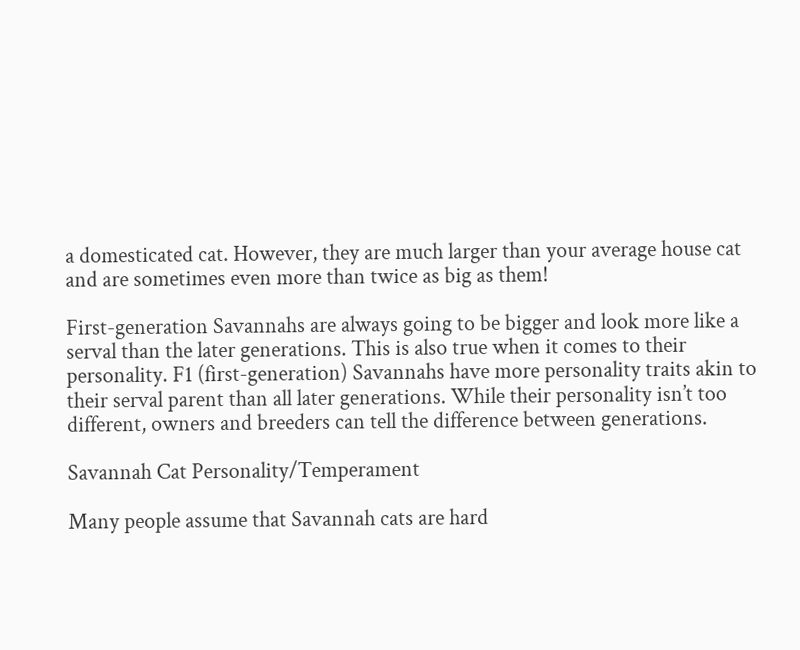a domesticated cat. However, they are much larger than your average house cat and are sometimes even more than twice as big as them!

First-generation Savannahs are always going to be bigger and look more like a serval than the later generations. This is also true when it comes to their personality. F1 (first-generation) Savannahs have more personality traits akin to their serval parent than all later generations. While their personality isn’t too different, owners and breeders can tell the difference between generations.

Savannah Cat Personality/Temperament

Many people assume that Savannah cats are hard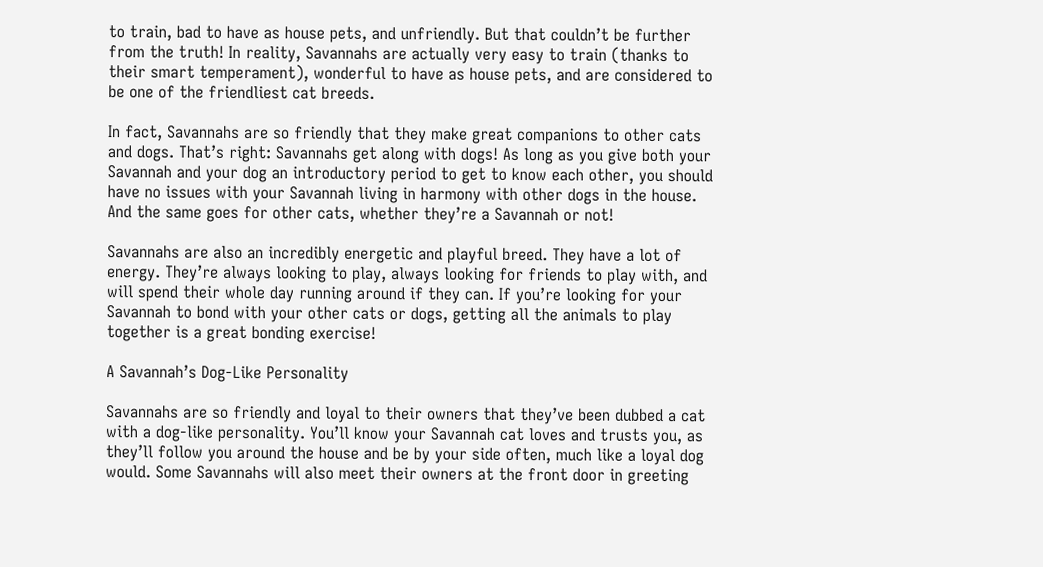to train, bad to have as house pets, and unfriendly. But that couldn’t be further from the truth! In reality, Savannahs are actually very easy to train (thanks to their smart temperament), wonderful to have as house pets, and are considered to be one of the friendliest cat breeds.

In fact, Savannahs are so friendly that they make great companions to other cats and dogs. That’s right: Savannahs get along with dogs! As long as you give both your Savannah and your dog an introductory period to get to know each other, you should have no issues with your Savannah living in harmony with other dogs in the house. And the same goes for other cats, whether they’re a Savannah or not!

Savannahs are also an incredibly energetic and playful breed. They have a lot of energy. They’re always looking to play, always looking for friends to play with, and will spend their whole day running around if they can. If you’re looking for your Savannah to bond with your other cats or dogs, getting all the animals to play together is a great bonding exercise!

A Savannah’s Dog-Like Personality

Savannahs are so friendly and loyal to their owners that they’ve been dubbed a cat with a dog-like personality. You’ll know your Savannah cat loves and trusts you, as they’ll follow you around the house and be by your side often, much like a loyal dog would. Some Savannahs will also meet their owners at the front door in greeting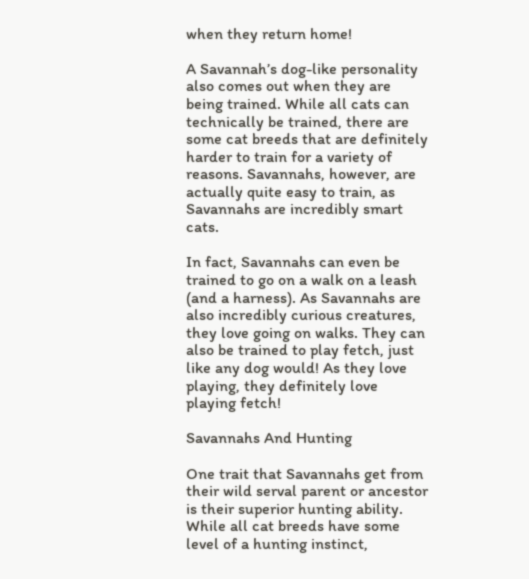when they return home!

A Savannah’s dog-like personality also comes out when they are being trained. While all cats can technically be trained, there are some cat breeds that are definitely harder to train for a variety of reasons. Savannahs, however, are actually quite easy to train, as Savannahs are incredibly smart cats.

In fact, Savannahs can even be trained to go on a walk on a leash (and a harness). As Savannahs are also incredibly curious creatures, they love going on walks. They can also be trained to play fetch, just like any dog would! As they love playing, they definitely love playing fetch!

Savannahs And Hunting

One trait that Savannahs get from their wild serval parent or ancestor is their superior hunting ability. While all cat breeds have some level of a hunting instinct,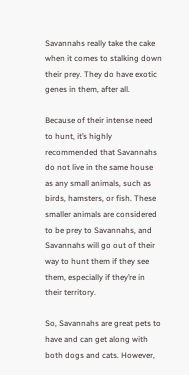Savannahs really take the cake when it comes to stalking down their prey. They do have exotic genes in them, after all.

Because of their intense need to hunt, it’s highly recommended that Savannahs do not live in the same house as any small animals, such as birds, hamsters, or fish. These smaller animals are considered to be prey to Savannahs, and Savannahs will go out of their way to hunt them if they see them, especially if they’re in their territory.

So, Savannahs are great pets to have and can get along with both dogs and cats. However,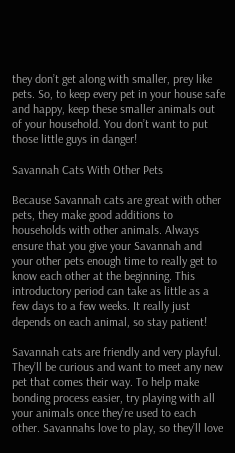they don’t get along with smaller, prey like pets. So, to keep every pet in your house safe and happy, keep these smaller animals out of your household. You don’t want to put those little guys in danger!

Savannah Cats With Other Pets

Because Savannah cats are great with other pets, they make good additions to households with other animals. Always ensure that you give your Savannah and your other pets enough time to really get to know each other at the beginning. This introductory period can take as little as a few days to a few weeks. It really just depends on each animal, so stay patient!

Savannah cats are friendly and very playful. They’ll be curious and want to meet any new pet that comes their way. To help make bonding process easier, try playing with all your animals once they’re used to each other. Savannahs love to play, so they’ll love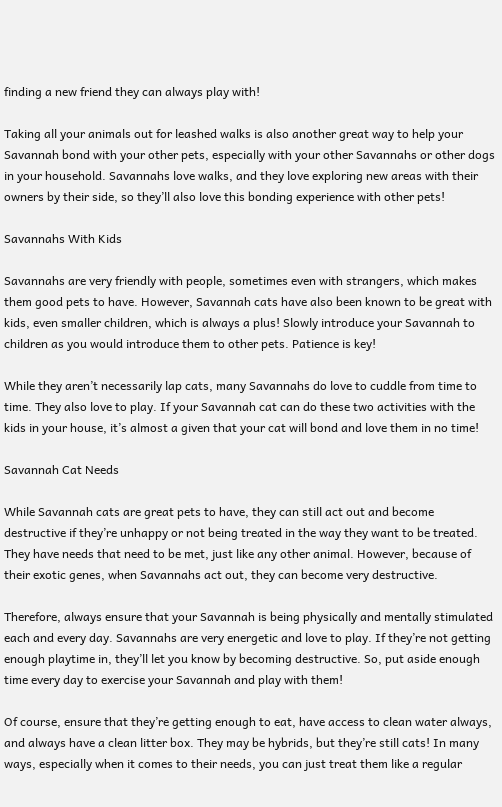finding a new friend they can always play with!

Taking all your animals out for leashed walks is also another great way to help your Savannah bond with your other pets, especially with your other Savannahs or other dogs in your household. Savannahs love walks, and they love exploring new areas with their owners by their side, so they’ll also love this bonding experience with other pets!

Savannahs With Kids

Savannahs are very friendly with people, sometimes even with strangers, which makes them good pets to have. However, Savannah cats have also been known to be great with kids, even smaller children, which is always a plus! Slowly introduce your Savannah to children as you would introduce them to other pets. Patience is key!

While they aren’t necessarily lap cats, many Savannahs do love to cuddle from time to time. They also love to play. If your Savannah cat can do these two activities with the kids in your house, it’s almost a given that your cat will bond and love them in no time!

Savannah Cat Needs

While Savannah cats are great pets to have, they can still act out and become destructive if they’re unhappy or not being treated in the way they want to be treated. They have needs that need to be met, just like any other animal. However, because of their exotic genes, when Savannahs act out, they can become very destructive.

Therefore, always ensure that your Savannah is being physically and mentally stimulated each and every day. Savannahs are very energetic and love to play. If they’re not getting enough playtime in, they’ll let you know by becoming destructive. So, put aside enough time every day to exercise your Savannah and play with them!

Of course, ensure that they’re getting enough to eat, have access to clean water always, and always have a clean litter box. They may be hybrids, but they’re still cats! In many ways, especially when it comes to their needs, you can just treat them like a regular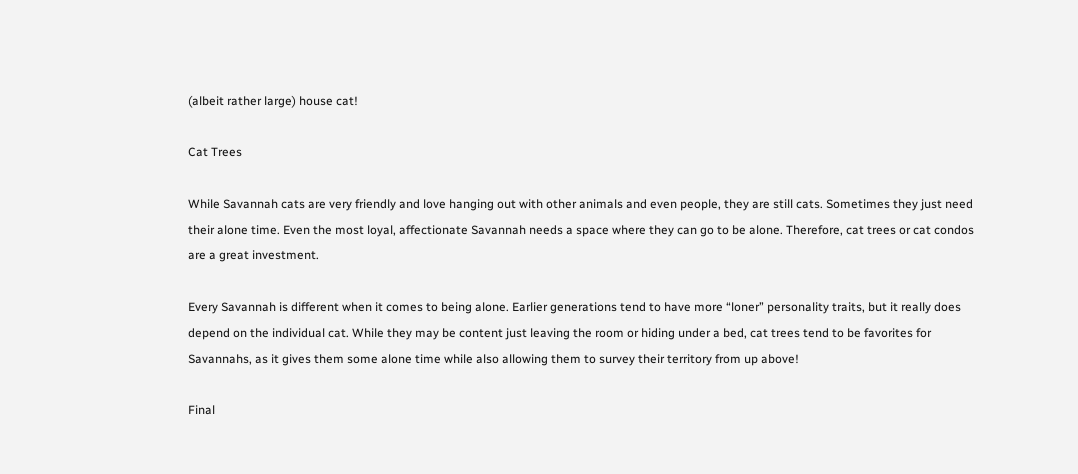(albeit rather large) house cat!

Cat Trees

While Savannah cats are very friendly and love hanging out with other animals and even people, they are still cats. Sometimes they just need their alone time. Even the most loyal, affectionate Savannah needs a space where they can go to be alone. Therefore, cat trees or cat condos are a great investment.

Every Savannah is different when it comes to being alone. Earlier generations tend to have more “loner” personality traits, but it really does depend on the individual cat. While they may be content just leaving the room or hiding under a bed, cat trees tend to be favorites for Savannahs, as it gives them some alone time while also allowing them to survey their territory from up above!

Final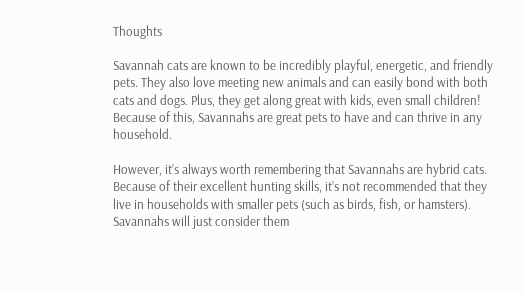Thoughts

Savannah cats are known to be incredibly playful, energetic, and friendly pets. They also love meeting new animals and can easily bond with both cats and dogs. Plus, they get along great with kids, even small children! Because of this, Savannahs are great pets to have and can thrive in any household.

However, it’s always worth remembering that Savannahs are hybrid cats. Because of their excellent hunting skills, it’s not recommended that they live in households with smaller pets (such as birds, fish, or hamsters). Savannahs will just consider them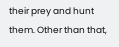their prey and hunt them. Other than that,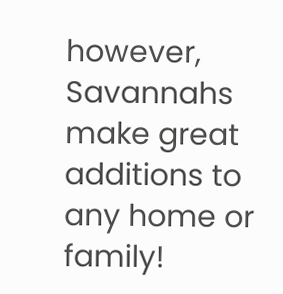however, Savannahs make great additions to any home or family!